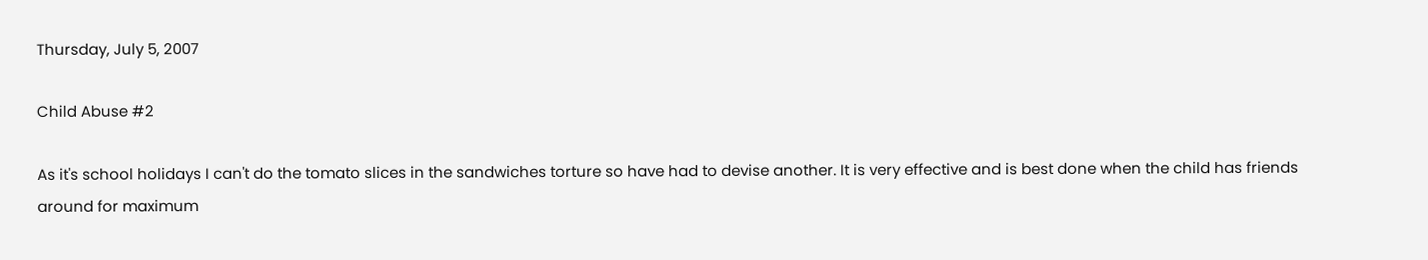Thursday, July 5, 2007

Child Abuse #2

As it's school holidays I can't do the tomato slices in the sandwiches torture so have had to devise another. It is very effective and is best done when the child has friends around for maximum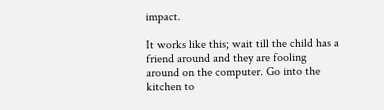impact.

It works like this; wait till the child has a friend around and they are fooling around on the computer. Go into the kitchen to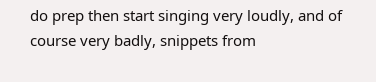do prep then start singing very loudly, and of course very badly, snippets from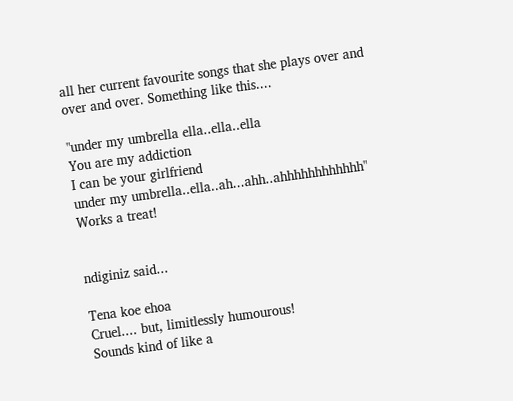all her current favourite songs that she plays over and over and over. Something like this....

"under my umbrella ella..ella..ella
You are my addiction
I can be your girlfriend
under my umbrella..ella..ah...ahh..ahhhhhhhhhhhh"
Works a treat!


ndiginiz said...

Tena koe ehoa
Cruel.... but, limitlessly humourous!
Sounds kind of like a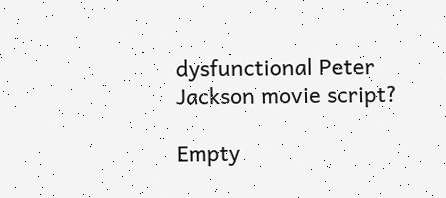dysfunctional Peter Jackson movie script?

Empty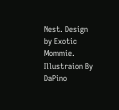Nest. Design by Exotic Mommie. Illustraion By DaPino